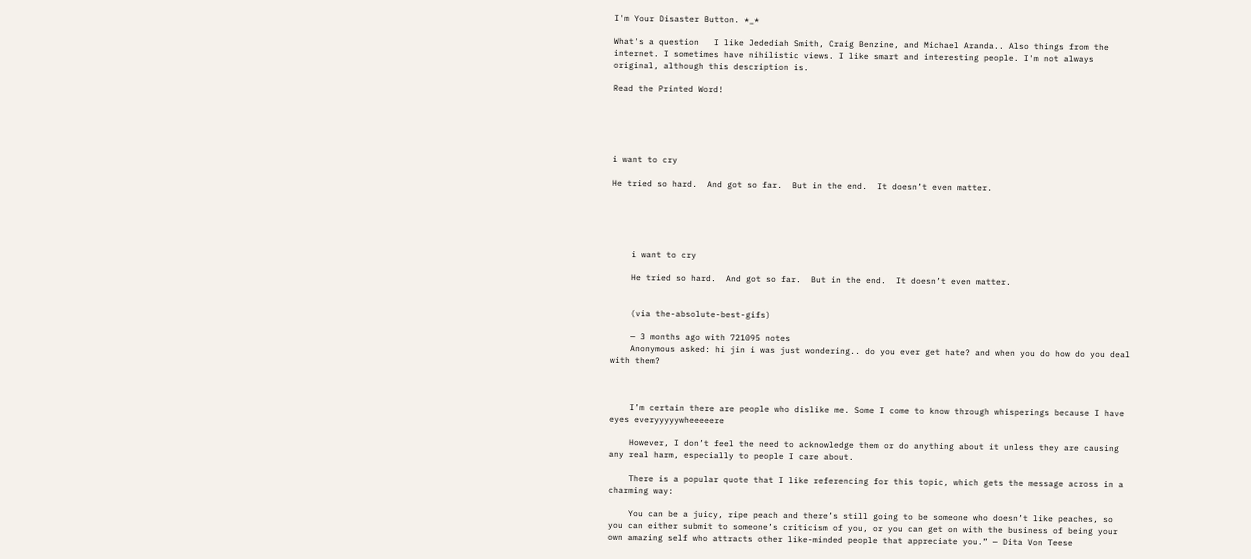I'm Your Disaster Button. *_*

What's a question   I like Jedediah Smith, Craig Benzine, and Michael Aranda.. Also things from the internet. I sometimes have nihilistic views. I like smart and interesting people. I'm not always original, although this description is.

Read the Printed Word!





i want to cry

He tried so hard.  And got so far.  But in the end.  It doesn’t even matter.





    i want to cry

    He tried so hard.  And got so far.  But in the end.  It doesn’t even matter.


    (via the-absolute-best-gifs)

    — 3 months ago with 721095 notes
    Anonymous asked: hi jin i was just wondering.. do you ever get hate? and when you do how do you deal with them?



    I’m certain there are people who dislike me. Some I come to know through whisperings because I have eyes everyyyyywheeeeere

    However, I don’t feel the need to acknowledge them or do anything about it unless they are causing any real harm, especially to people I care about.

    There is a popular quote that I like referencing for this topic, which gets the message across in a charming way:

    You can be a juicy, ripe peach and there’s still going to be someone who doesn’t like peaches, so you can either submit to someone’s criticism of you, or you can get on with the business of being your own amazing self who attracts other like-minded people that appreciate you.” — Dita Von Teese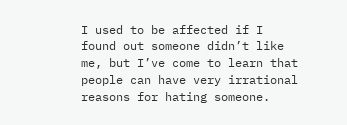I used to be affected if I found out someone didn’t like me, but I’ve come to learn that people can have very irrational reasons for hating someone.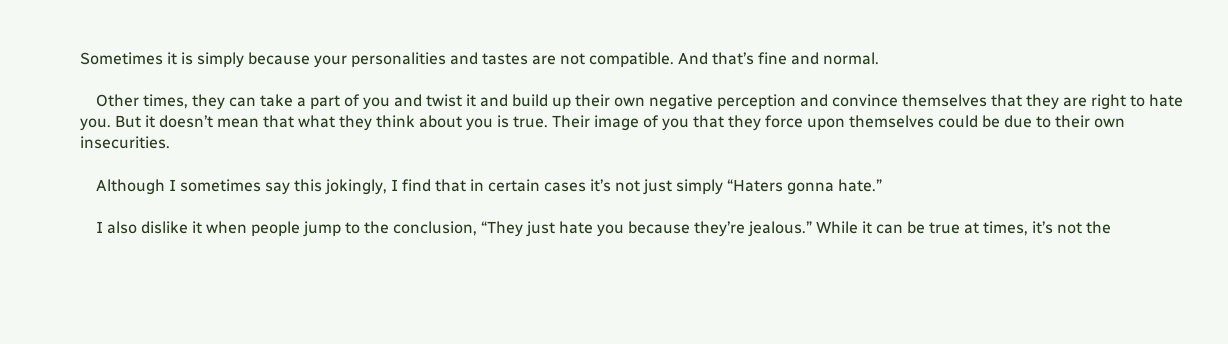Sometimes it is simply because your personalities and tastes are not compatible. And that’s fine and normal.

    Other times, they can take a part of you and twist it and build up their own negative perception and convince themselves that they are right to hate you. But it doesn’t mean that what they think about you is true. Their image of you that they force upon themselves could be due to their own insecurities.

    Although I sometimes say this jokingly, I find that in certain cases it’s not just simply “Haters gonna hate.”

    I also dislike it when people jump to the conclusion, “They just hate you because they’re jealous.” While it can be true at times, it’s not the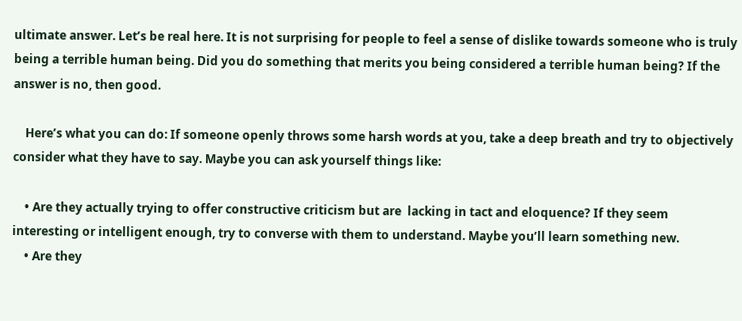ultimate answer. Let’s be real here. It is not surprising for people to feel a sense of dislike towards someone who is truly being a terrible human being. Did you do something that merits you being considered a terrible human being? If the answer is no, then good.

    Here’s what you can do: If someone openly throws some harsh words at you, take a deep breath and try to objectively consider what they have to say. Maybe you can ask yourself things like:

    • Are they actually trying to offer constructive criticism but are  lacking in tact and eloquence? If they seem interesting or intelligent enough, try to converse with them to understand. Maybe you’ll learn something new.
    • Are they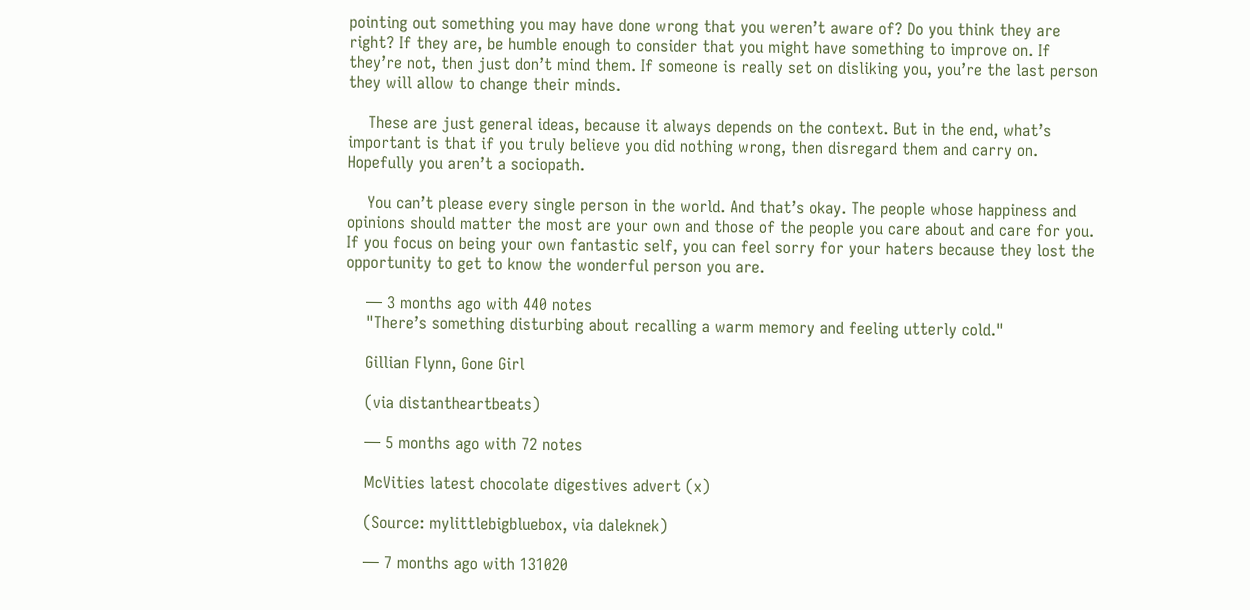pointing out something you may have done wrong that you weren’t aware of? Do you think they are right? If they are, be humble enough to consider that you might have something to improve on. If they’re not, then just don’t mind them. If someone is really set on disliking you, you’re the last person they will allow to change their minds.

    These are just general ideas, because it always depends on the context. But in the end, what’s important is that if you truly believe you did nothing wrong, then disregard them and carry on. Hopefully you aren’t a sociopath.

    You can’t please every single person in the world. And that’s okay. The people whose happiness and opinions should matter the most are your own and those of the people you care about and care for you. If you focus on being your own fantastic self, you can feel sorry for your haters because they lost the opportunity to get to know the wonderful person you are.

    — 3 months ago with 440 notes
    "There’s something disturbing about recalling a warm memory and feeling utterly cold."

    Gillian Flynn, Gone Girl

    (via distantheartbeats)

    — 5 months ago with 72 notes

    McVities latest chocolate digestives advert (x)

    (Source: mylittlebigbluebox, via daleknek)

    — 7 months ago with 131020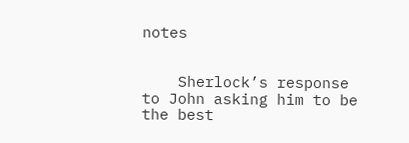notes


    Sherlock’s response to John asking him to be the best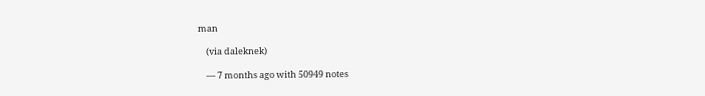man

    (via daleknek)

    — 7 months ago with 50949 notes